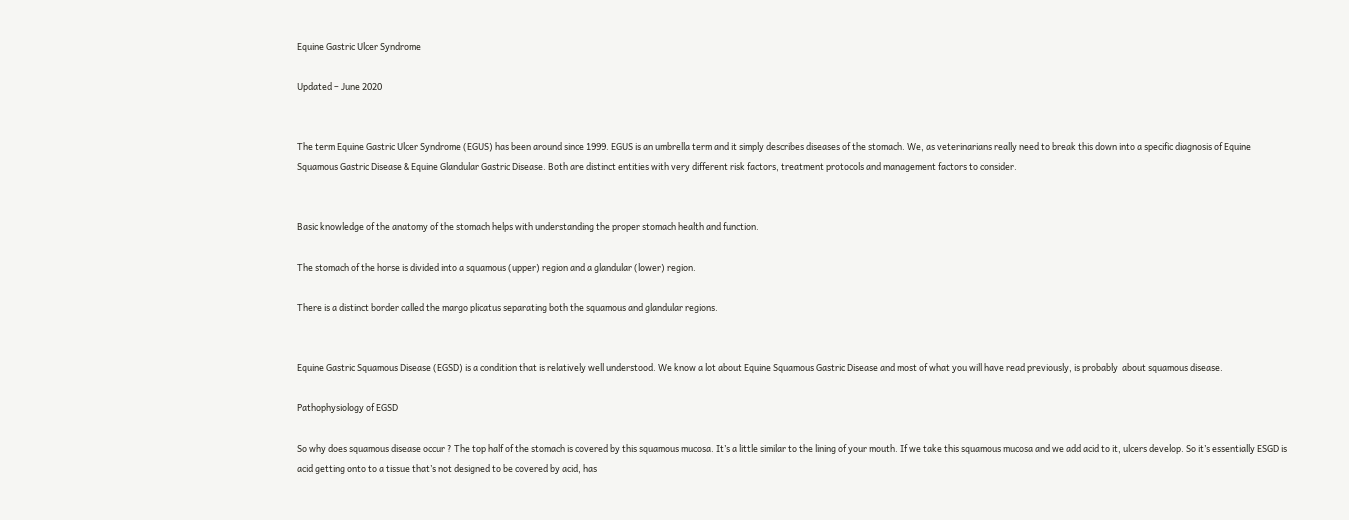Equine Gastric Ulcer Syndrome

Updated – June 2020


The term Equine Gastric Ulcer Syndrome (EGUS) has been around since 1999. EGUS is an umbrella term and it simply describes diseases of the stomach. We, as veterinarians really need to break this down into a specific diagnosis of Equine Squamous Gastric Disease & Equine Glandular Gastric Disease. Both are distinct entities with very different risk factors, treatment protocols and management factors to consider.


Basic knowledge of the anatomy of the stomach helps with understanding the proper stomach health and function.

The stomach of the horse is divided into a squamous (upper) region and a glandular (lower) region.

There is a distinct border called the margo plicatus separating both the squamous and glandular regions.


Equine Gastric Squamous Disease (EGSD) is a condition that is relatively well understood. We know a lot about Equine Squamous Gastric Disease and most of what you will have read previously, is probably  about squamous disease.

Pathophysiology of EGSD

So why does squamous disease occur ? The top half of the stomach is covered by this squamous mucosa. It’s a little similar to the lining of your mouth. If we take this squamous mucosa and we add acid to it, ulcers develop. So it’s essentially ESGD is acid getting onto to a tissue that’s not designed to be covered by acid, has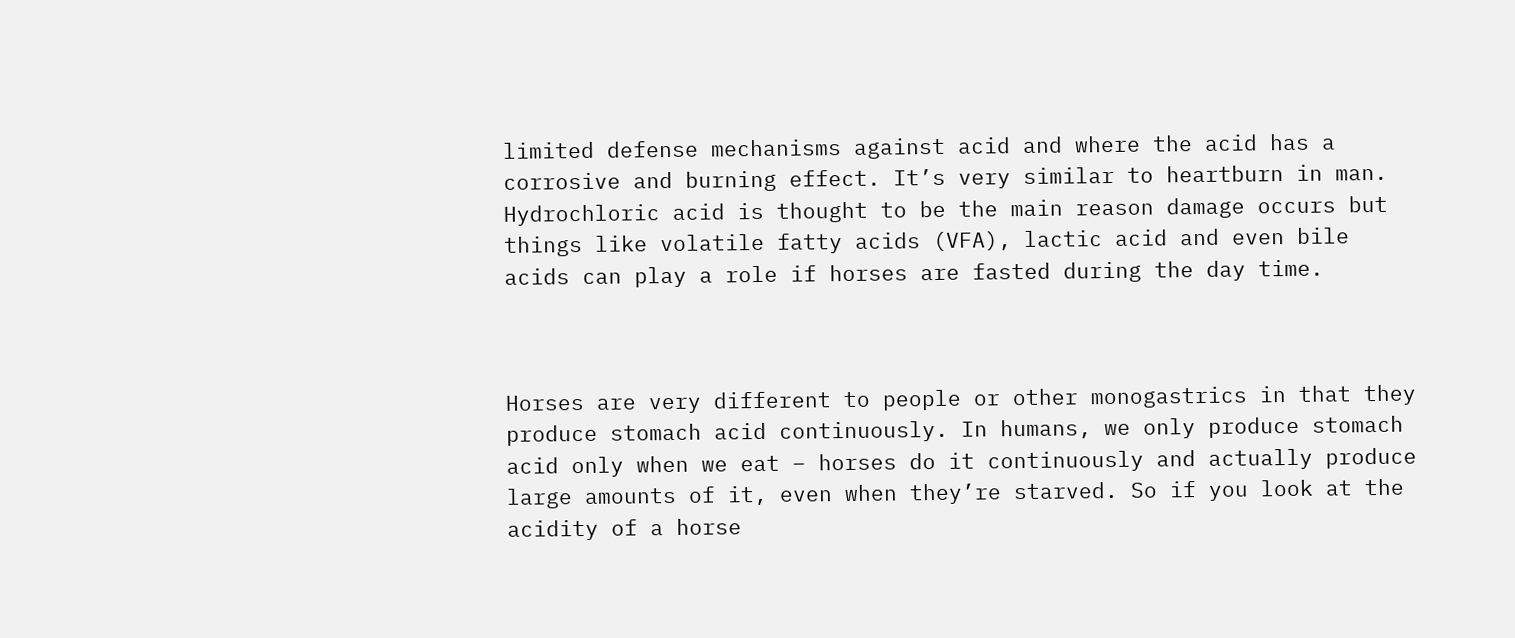limited defense mechanisms against acid and where the acid has a corrosive and burning effect. It’s very similar to heartburn in man. Hydrochloric acid is thought to be the main reason damage occurs but things like volatile fatty acids (VFA), lactic acid and even bile acids can play a role if horses are fasted during the day time.



Horses are very different to people or other monogastrics in that they produce stomach acid continuously. In humans, we only produce stomach acid only when we eat – horses do it continuously and actually produce large amounts of it, even when they’re starved. So if you look at the acidity of a horse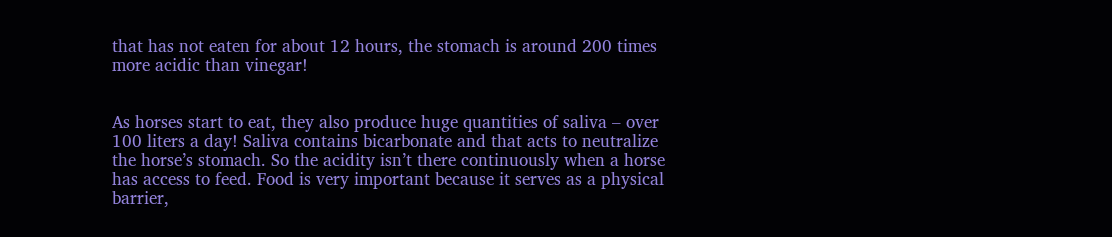that has not eaten for about 12 hours, the stomach is around 200 times more acidic than vinegar!


As horses start to eat, they also produce huge quantities of saliva – over 100 liters a day! Saliva contains bicarbonate and that acts to neutralize the horse’s stomach. So the acidity isn’t there continuously when a horse has access to feed. Food is very important because it serves as a physical barrier,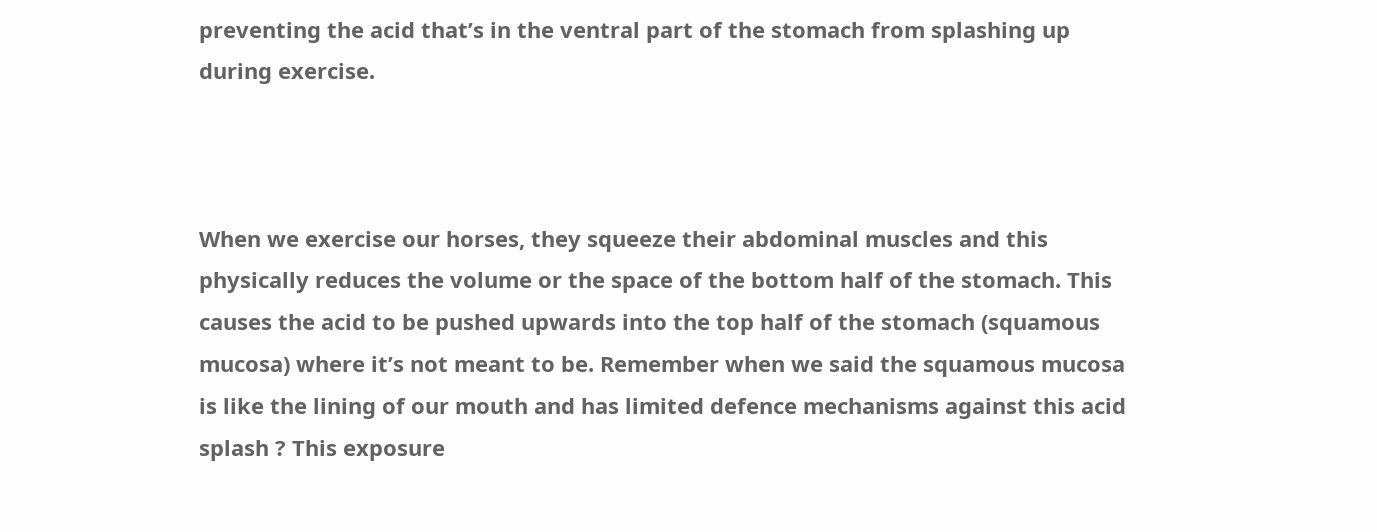preventing the acid that’s in the ventral part of the stomach from splashing up during exercise.



When we exercise our horses, they squeeze their abdominal muscles and this physically reduces the volume or the space of the bottom half of the stomach. This causes the acid to be pushed upwards into the top half of the stomach (squamous mucosa) where it’s not meant to be. Remember when we said the squamous mucosa is like the lining of our mouth and has limited defence mechanisms against this acid splash ? This exposure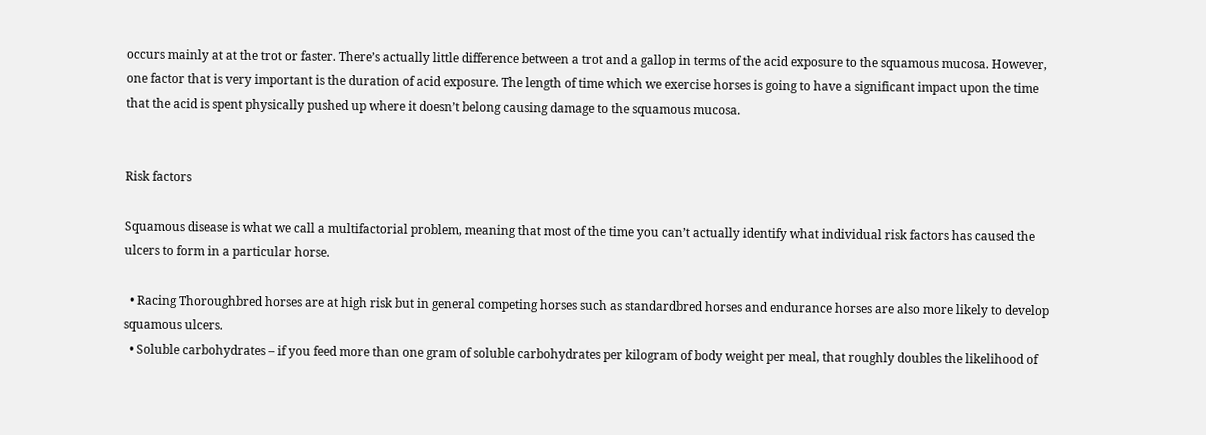occurs mainly at at the trot or faster. There’s actually little difference between a trot and a gallop in terms of the acid exposure to the squamous mucosa. However, one factor that is very important is the duration of acid exposure. The length of time which we exercise horses is going to have a significant impact upon the time that the acid is spent physically pushed up where it doesn’t belong causing damage to the squamous mucosa.


Risk factors

Squamous disease is what we call a multifactorial problem, meaning that most of the time you can’t actually identify what individual risk factors has caused the ulcers to form in a particular horse.

  • Racing Thoroughbred horses are at high risk but in general competing horses such as standardbred horses and endurance horses are also more likely to develop squamous ulcers.
  • Soluble carbohydrates – if you feed more than one gram of soluble carbohydrates per kilogram of body weight per meal, that roughly doubles the likelihood of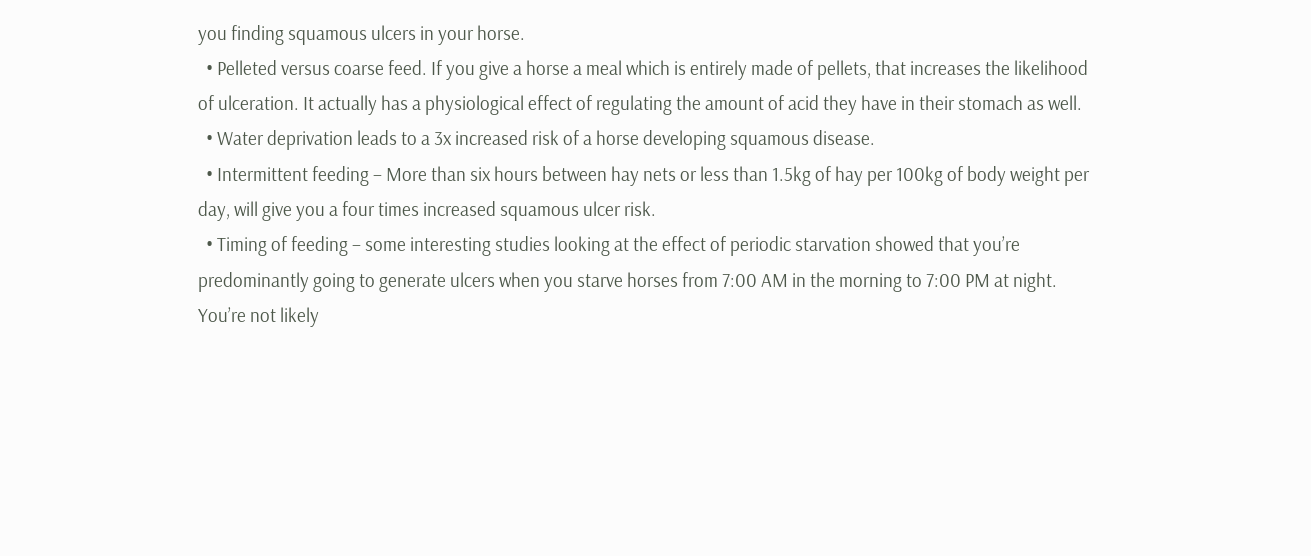you finding squamous ulcers in your horse.
  • Pelleted versus coarse feed. If you give a horse a meal which is entirely made of pellets, that increases the likelihood of ulceration. It actually has a physiological effect of regulating the amount of acid they have in their stomach as well.
  • Water deprivation leads to a 3x increased risk of a horse developing squamous disease.
  • Intermittent feeding – More than six hours between hay nets or less than 1.5kg of hay per 100kg of body weight per day, will give you a four times increased squamous ulcer risk.
  • Timing of feeding – some interesting studies looking at the effect of periodic starvation showed that you’re predominantly going to generate ulcers when you starve horses from 7:00 AM in the morning to 7:00 PM at night. You’re not likely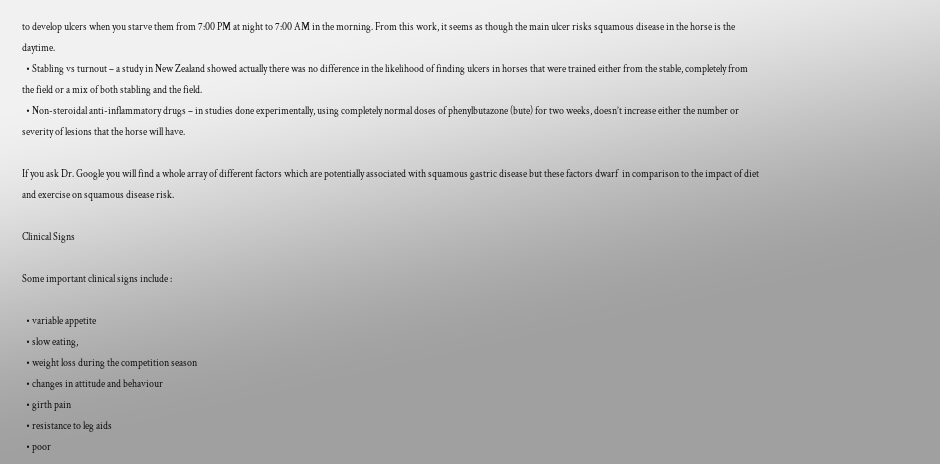to develop ulcers when you starve them from 7:00 PM at night to 7:00 AM in the morning. From this work, it seems as though the main ulcer risks squamous disease in the horse is the daytime.
  • Stabling vs turnout – a study in New Zealand showed actually there was no difference in the likelihood of finding ulcers in horses that were trained either from the stable, completely from the field or a mix of both stabling and the field.
  • Non-steroidal anti-inflammatory drugs – in studies done experimentally, using completely normal doses of phenylbutazone (bute) for two weeks, doesn’t increase either the number or severity of lesions that the horse will have.

If you ask Dr. Google you will find a whole array of different factors which are potentially associated with squamous gastric disease but these factors dwarf  in comparison to the impact of diet and exercise on squamous disease risk.

Clinical Signs

Some important clinical signs include :

  • variable appetite
  • slow eating,
  • weight loss during the competition season
  • changes in attitude and behaviour
  • girth pain
  • resistance to leg aids
  • poor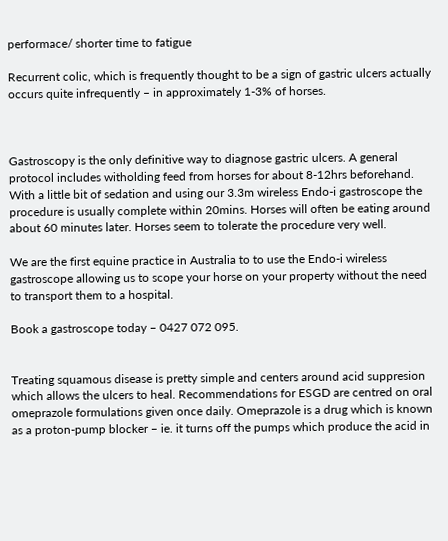performace/ shorter time to fatigue

Recurrent colic, which is frequently thought to be a sign of gastric ulcers actually occurs quite infrequently – in approximately 1-3% of horses.



Gastroscopy is the only definitive way to diagnose gastric ulcers. A general protocol includes witholding feed from horses for about 8-12hrs beforehand. With a little bit of sedation and using our 3.3m wireless Endo-i gastroscope the procedure is usually complete within 20mins. Horses will often be eating around about 60 minutes later. Horses seem to tolerate the procedure very well.

We are the first equine practice in Australia to to use the Endo-i wireless gastroscope allowing us to scope your horse on your property without the need to transport them to a hospital.

Book a gastroscope today – 0427 072 095.


Treating squamous disease is pretty simple and centers around acid suppresion which allows the ulcers to heal. Recommendations for ESGD are centred on oral omeprazole formulations given once daily. Omeprazole is a drug which is known as a proton-pump blocker – ie. it turns off the pumps which produce the acid in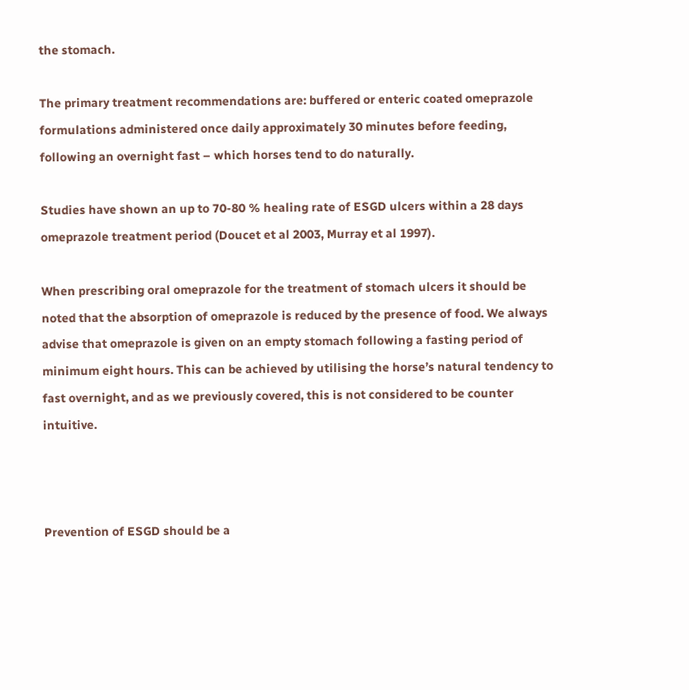the stomach.

The primary treatment recommendations are: buffered or enteric coated omeprazole formulations administered once daily approximately 30 minutes before feeding, following an overnight fast – which horses tend to do naturally.

Studies have shown an up to 70-80 % healing rate of ESGD ulcers within a 28 days omeprazole treatment period (Doucet et al 2003, Murray et al 1997).

When prescribing oral omeprazole for the treatment of stomach ulcers it should be noted that the absorption of omeprazole is reduced by the presence of food. We always advise that omeprazole is given on an empty stomach following a fasting period of minimum eight hours. This can be achieved by utilising the horse’s natural tendency to fast overnight, and as we previously covered, this is not considered to be counter intuitive.



Prevention of ESGD should be a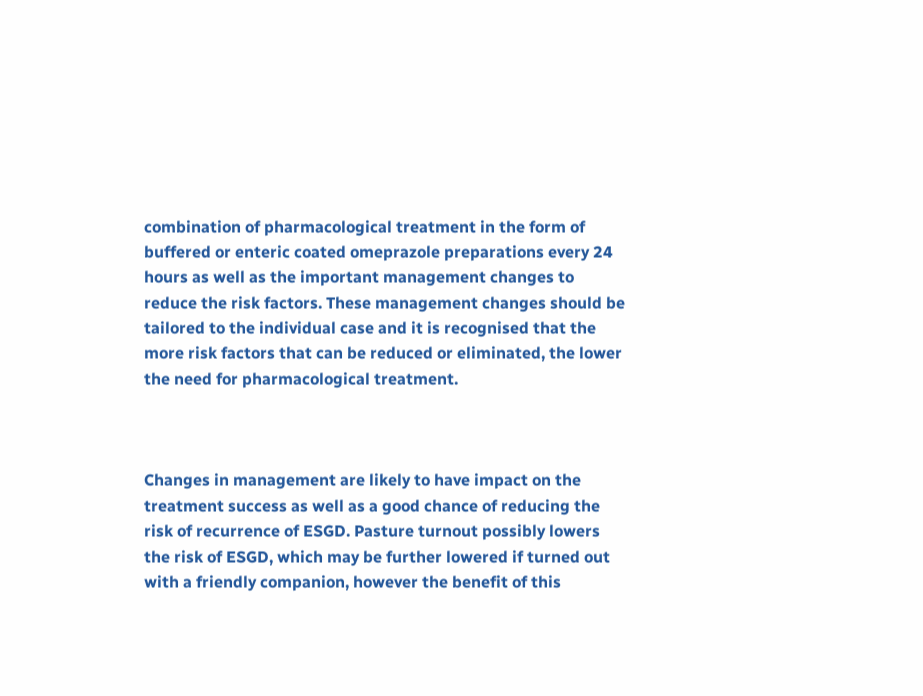combination of pharmacological treatment in the form of buffered or enteric coated omeprazole preparations every 24 hours as well as the important management changes to reduce the risk factors. These management changes should be tailored to the individual case and it is recognised that the more risk factors that can be reduced or eliminated, the lower the need for pharmacological treatment.



Changes in management are likely to have impact on the treatment success as well as a good chance of reducing the risk of recurrence of ESGD. Pasture turnout possibly lowers the risk of ESGD, which may be further lowered if turned out with a friendly companion, however the benefit of this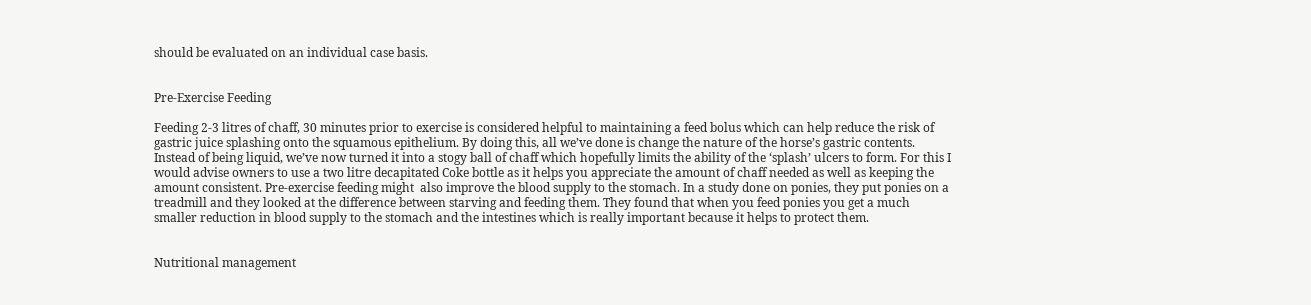should be evaluated on an individual case basis.


Pre-Exercise Feeding

Feeding 2-3 litres of chaff, 30 minutes prior to exercise is considered helpful to maintaining a feed bolus which can help reduce the risk of gastric juice splashing onto the squamous epithelium. By doing this, all we’ve done is change the nature of the horse’s gastric contents. Instead of being liquid, we’ve now turned it into a stogy ball of chaff which hopefully limits the ability of the ‘splash’ ulcers to form. For this I would advise owners to use a two litre decapitated Coke bottle as it helps you appreciate the amount of chaff needed as well as keeping the amount consistent. Pre-exercise feeding might  also improve the blood supply to the stomach. In a study done on ponies, they put ponies on a treadmill and they looked at the difference between starving and feeding them. They found that when you feed ponies you get a much smaller reduction in blood supply to the stomach and the intestines which is really important because it helps to protect them.


Nutritional management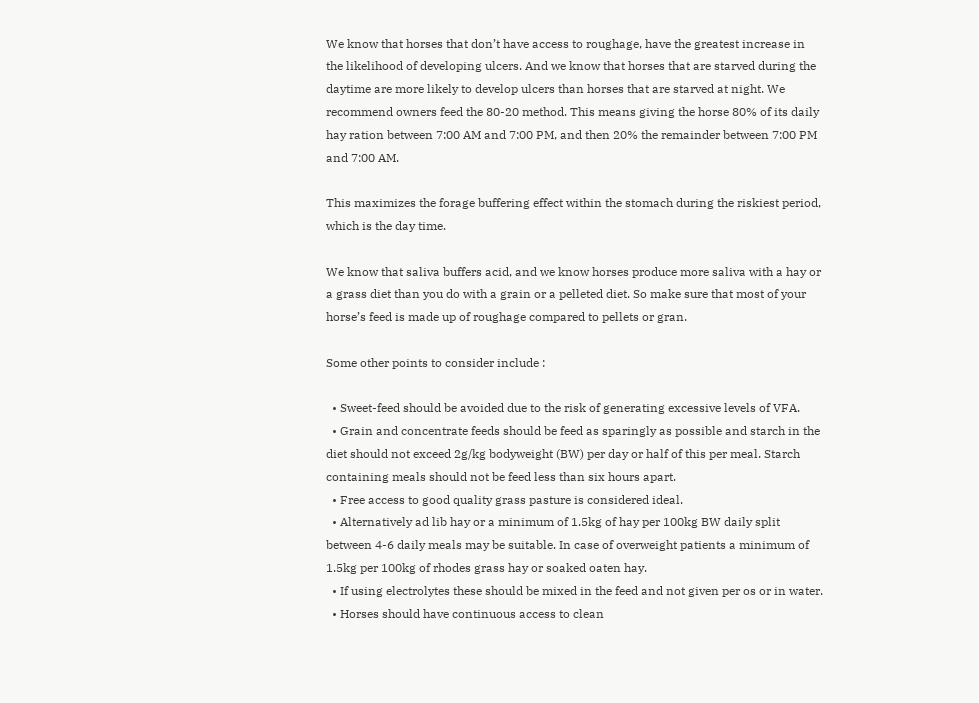We know that horses that don’t have access to roughage, have the greatest increase in the likelihood of developing ulcers. And we know that horses that are starved during the daytime are more likely to develop ulcers than horses that are starved at night. We recommend owners feed the 80-20 method. This means giving the horse 80% of its daily hay ration between 7:00 AM and 7:00 PM, and then 20% the remainder between 7:00 PM and 7:00 AM.

This maximizes the forage buffering effect within the stomach during the riskiest period, which is the day time.

We know that saliva buffers acid, and we know horses produce more saliva with a hay or a grass diet than you do with a grain or a pelleted diet. So make sure that most of your horse’s feed is made up of roughage compared to pellets or gran.

Some other points to consider include :

  • Sweet-feed should be avoided due to the risk of generating excessive levels of VFA.
  • Grain and concentrate feeds should be feed as sparingly as possible and starch in the diet should not exceed 2g/kg bodyweight (BW) per day or half of this per meal. Starch containing meals should not be feed less than six hours apart.
  • Free access to good quality grass pasture is considered ideal.
  • Alternatively ad lib hay or a minimum of 1.5kg of hay per 100kg BW daily split between 4-6 daily meals may be suitable. In case of overweight patients a minimum of 1.5kg per 100kg of rhodes grass hay or soaked oaten hay.
  • If using electrolytes these should be mixed in the feed and not given per os or in water.
  • Horses should have continuous access to clean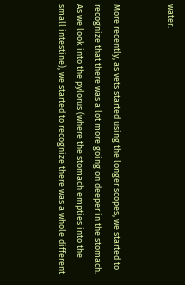water.


More recently, as vets started using the longer scopes, we started to recognize that there was a lot more going on deeper in the stomach. As we look into the pylorus (where the stomach empties into the small intestine), we started to recognize there was a whole different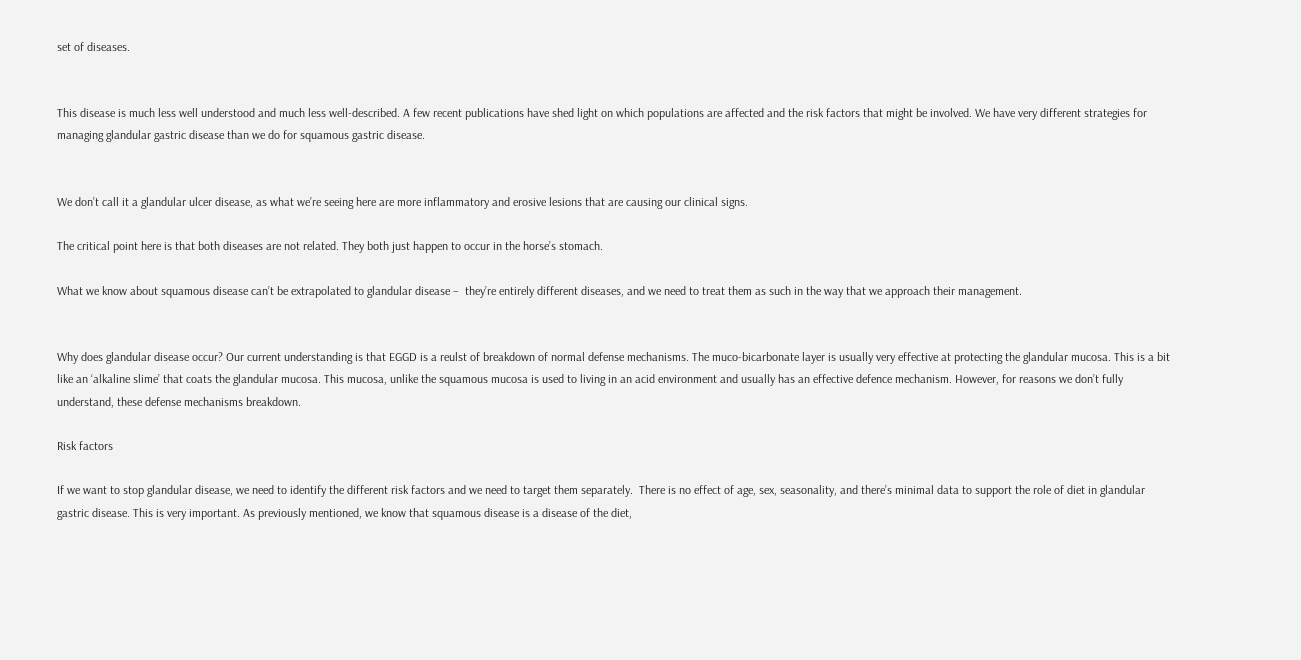set of diseases.


This disease is much less well understood and much less well-described. A few recent publications have shed light on which populations are affected and the risk factors that might be involved. We have very different strategies for managing glandular gastric disease than we do for squamous gastric disease.


We don’t call it a glandular ulcer disease, as what we’re seeing here are more inflammatory and erosive lesions that are causing our clinical signs.

The critical point here is that both diseases are not related. They both just happen to occur in the horse’s stomach.

What we know about squamous disease can’t be extrapolated to glandular disease –  they’re entirely different diseases, and we need to treat them as such in the way that we approach their management.


Why does glandular disease occur? Our current understanding is that EGGD is a reulst of breakdown of normal defense mechanisms. The muco-bicarbonate layer is usually very effective at protecting the glandular mucosa. This is a bit like an ‘alkaline slime’ that coats the glandular mucosa. This mucosa, unlike the squamous mucosa is used to living in an acid environment and usually has an effective defence mechanism. However, for reasons we don’t fully understand, these defense mechanisms breakdown.

Risk factors

If we want to stop glandular disease, we need to identify the different risk factors and we need to target them separately.  There is no effect of age, sex, seasonality, and there’s minimal data to support the role of diet in glandular gastric disease. This is very important. As previously mentioned, we know that squamous disease is a disease of the diet,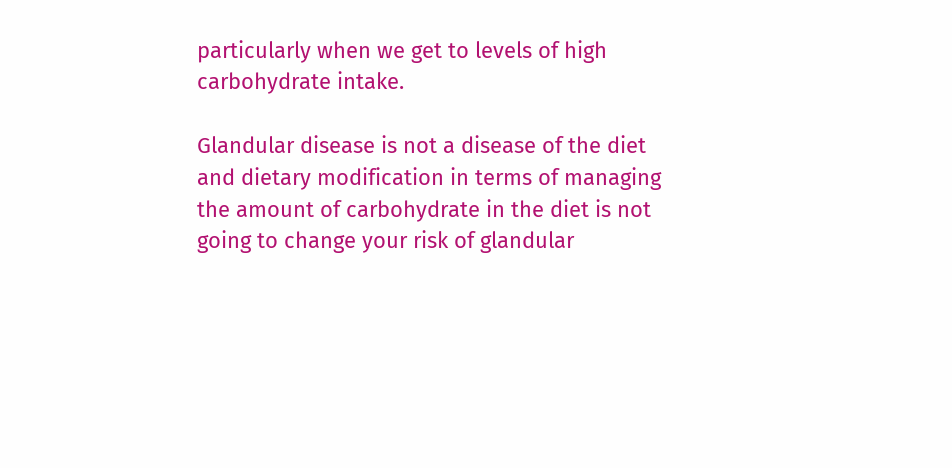particularly when we get to levels of high carbohydrate intake.

Glandular disease is not a disease of the diet and dietary modification in terms of managing the amount of carbohydrate in the diet is not going to change your risk of glandular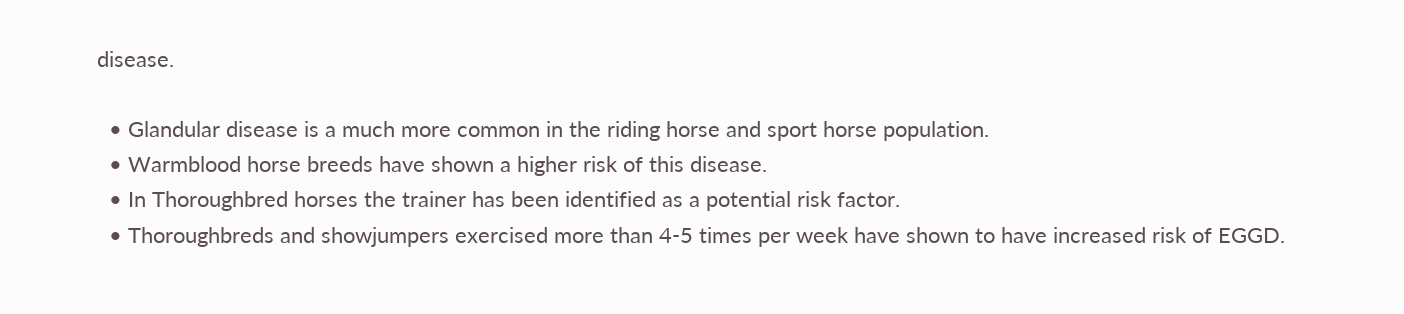disease.

  • Glandular disease is a much more common in the riding horse and sport horse population.
  • Warmblood horse breeds have shown a higher risk of this disease.
  • In Thoroughbred horses the trainer has been identified as a potential risk factor.
  • Thoroughbreds and showjumpers exercised more than 4-5 times per week have shown to have increased risk of EGGD.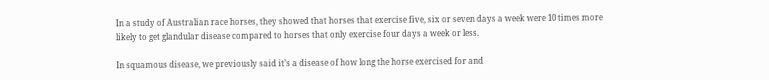In a study of Australian race horses, they showed that horses that exercise five, six or seven days a week were 10 times more likely to get glandular disease compared to horses that only exercise four days a week or less.

In squamous disease, we previously said it’s a disease of how long the horse exercised for and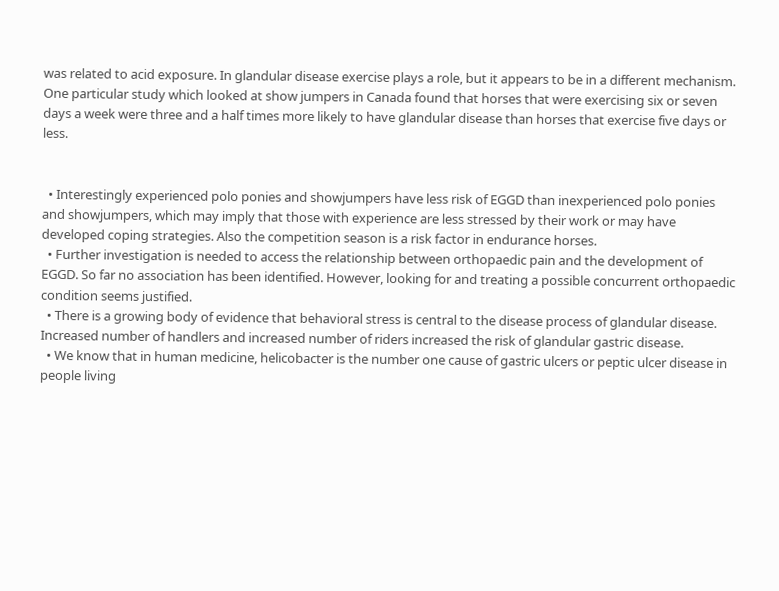was related to acid exposure. In glandular disease exercise plays a role, but it appears to be in a different mechanism. One particular study which looked at show jumpers in Canada found that horses that were exercising six or seven days a week were three and a half times more likely to have glandular disease than horses that exercise five days or less.


  • Interestingly experienced polo ponies and showjumpers have less risk of EGGD than inexperienced polo ponies and showjumpers, which may imply that those with experience are less stressed by their work or may have developed coping strategies. Also the competition season is a risk factor in endurance horses.
  • Further investigation is needed to access the relationship between orthopaedic pain and the development of EGGD. So far no association has been identified. However, looking for and treating a possible concurrent orthopaedic condition seems justified.
  • There is a growing body of evidence that behavioral stress is central to the disease process of glandular disease. Increased number of handlers and increased number of riders increased the risk of glandular gastric disease.
  • We know that in human medicine, helicobacter is the number one cause of gastric ulcers or peptic ulcer disease in people living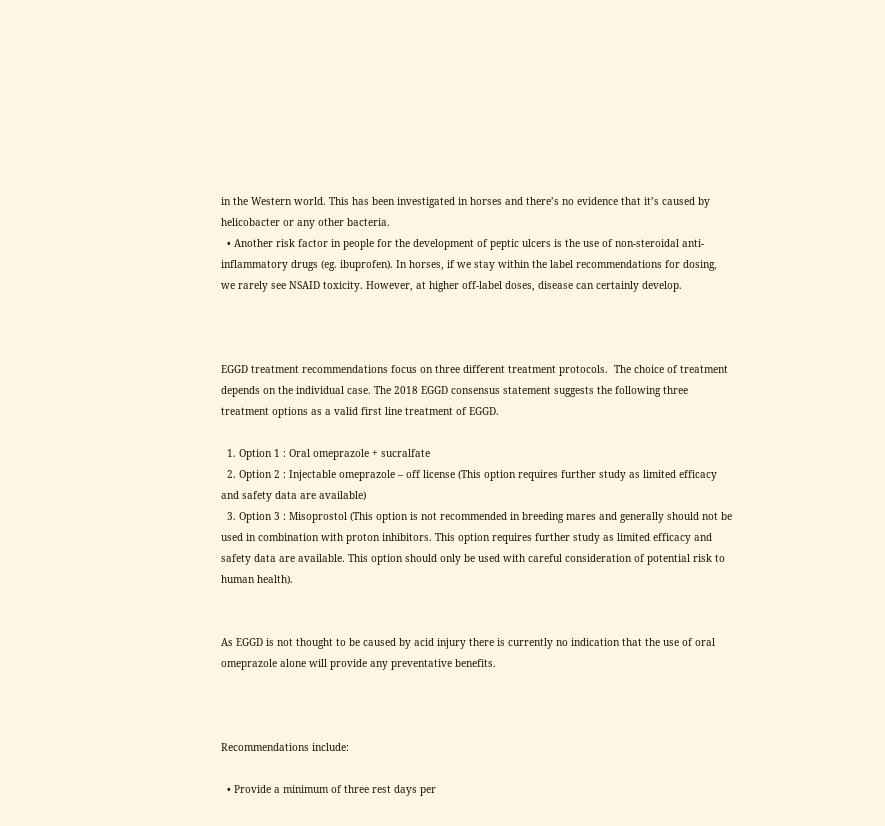in the Western world. This has been investigated in horses and there’s no evidence that it’s caused by helicobacter or any other bacteria.
  • Another risk factor in people for the development of peptic ulcers is the use of non-steroidal anti-inflammatory drugs (eg. ibuprofen). In horses, if we stay within the label recommendations for dosing, we rarely see NSAID toxicity. However, at higher off-label doses, disease can certainly develop.



EGGD treatment recommendations focus on three different treatment protocols.  The choice of treatment depends on the individual case. The 2018 EGGD consensus statement suggests the following three treatment options as a valid first line treatment of EGGD.

  1. Option 1 : Oral omeprazole + sucralfate
  2. Option 2 : Injectable omeprazole – off license (This option requires further study as limited efficacy and safety data are available)
  3. Option 3 : Misoprostol (This option is not recommended in breeding mares and generally should not be used in combination with proton inhibitors. This option requires further study as limited efficacy and safety data are available. This option should only be used with careful consideration of potential risk to human health).


As EGGD is not thought to be caused by acid injury there is currently no indication that the use of oral omeprazole alone will provide any preventative benefits.



Recommendations include:

  • Provide a minimum of three rest days per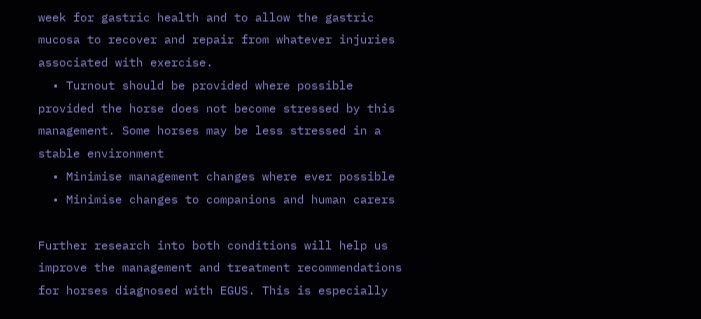week for gastric health and to allow the gastric mucosa to recover and repair from whatever injuries associated with exercise.
  • Turnout should be provided where possible provided the horse does not become stressed by this management. Some horses may be less stressed in a stable environment
  • Minimise management changes where ever possible
  • Minimise changes to companions and human carers

Further research into both conditions will help us improve the management and treatment recommendations for horses diagnosed with EGUS. This is especially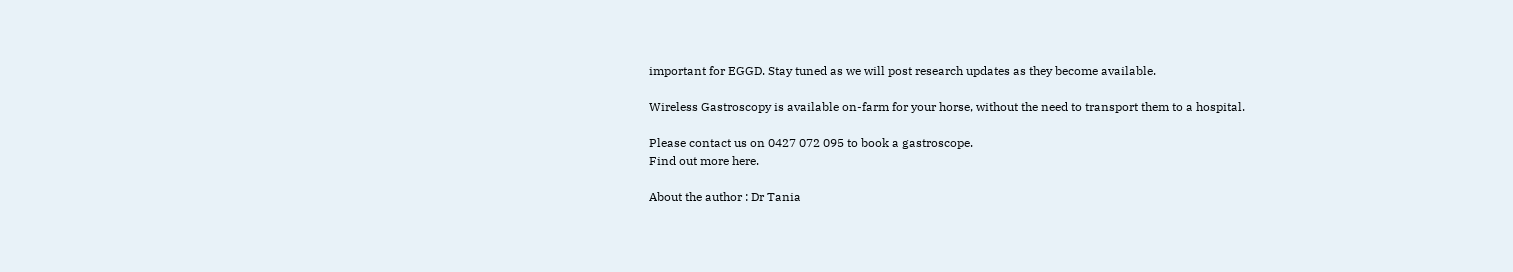important for EGGD. Stay tuned as we will post research updates as they become available.

Wireless Gastroscopy is available on-farm for your horse, without the need to transport them to a hospital.

Please contact us on 0427 072 095 to book a gastroscope.
Find out more here.

About the author : Dr Tania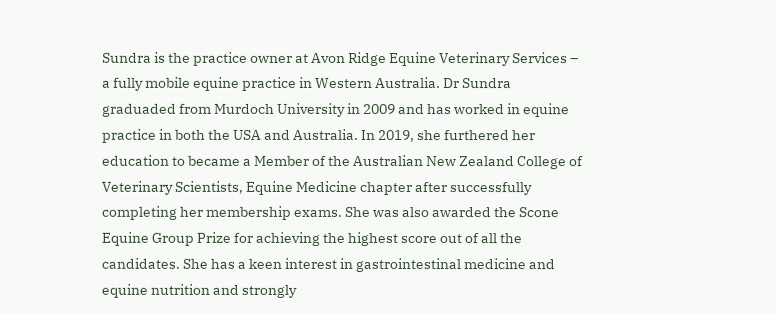Sundra is the practice owner at Avon Ridge Equine Veterinary Services – a fully mobile equine practice in Western Australia. Dr Sundra graduaded from Murdoch University in 2009 and has worked in equine practice in both the USA and Australia. In 2019, she furthered her education to became a Member of the Australian New Zealand College of Veterinary Scientists, Equine Medicine chapter after successfully completing her membership exams. She was also awarded the Scone Equine Group Prize for achieving the highest score out of all the candidates. She has a keen interest in gastrointestinal medicine and equine nutrition and strongly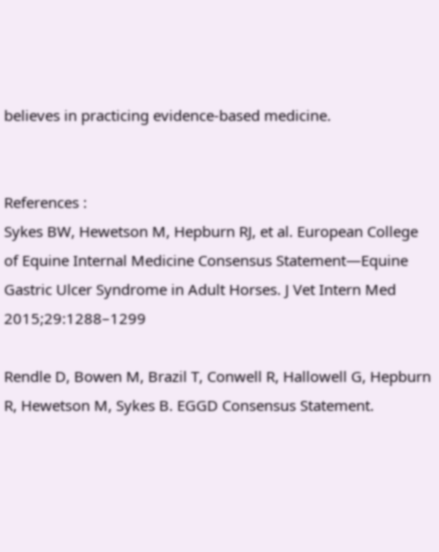believes in practicing evidence-based medicine.


References :
Sykes BW, Hewetson M, Hepburn RJ, et al. European College of Equine Internal Medicine Consensus Statement—Equine Gastric Ulcer Syndrome in Adult Horses. J Vet Intern Med 2015;29:1288–1299

Rendle D, Bowen M, Brazil T, Conwell R, Hallowell G, Hepburn R, Hewetson M, Sykes B. EGGD Consensus Statement.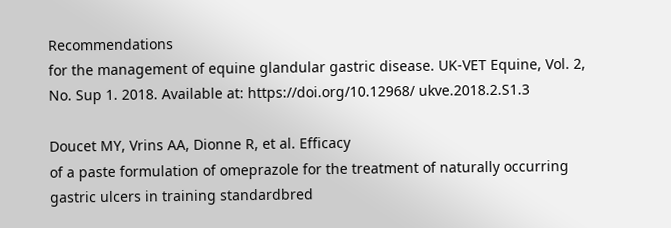Recommendations
for the management of equine glandular gastric disease. UK-VET Equine, Vol. 2, No. Sup 1. 2018. Available at: https://doi.org/10.12968/ ukve.2018.2.S1.3

Doucet MY, Vrins AA, Dionne R, et al. Efficacy
of a paste formulation of omeprazole for the treatment of naturally occurring gastric ulcers in training standardbred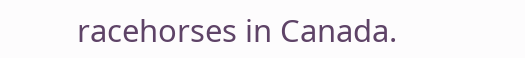racehorses in Canada.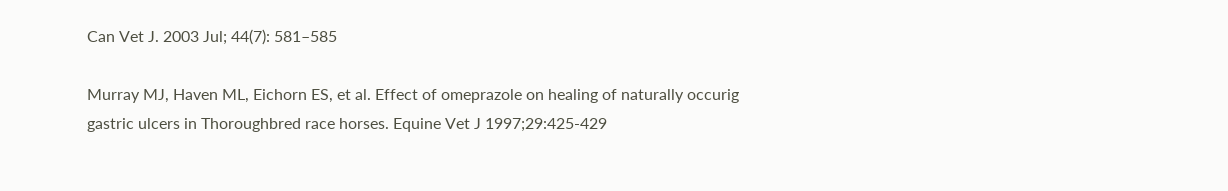Can Vet J. 2003 Jul; 44(7): 581–585

Murray MJ, Haven ML, Eichorn ES, et al. Effect of omeprazole on healing of naturally occurig gastric ulcers in Thoroughbred race horses. Equine Vet J 1997;29:425-429